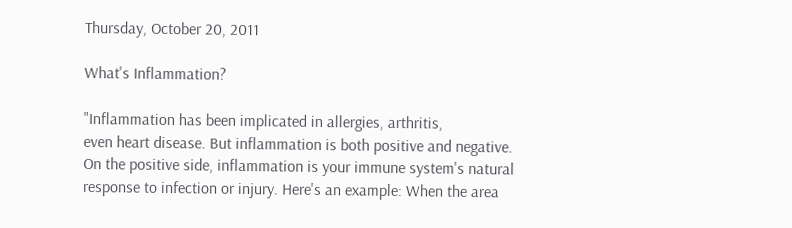Thursday, October 20, 2011

What's Inflammation?

"Inflammation has been implicated in allergies, arthritis,
even heart disease. But inflammation is both positive and negative.
On the positive side, inflammation is your immune system's natural
response to infection or injury. Here's an example: When the area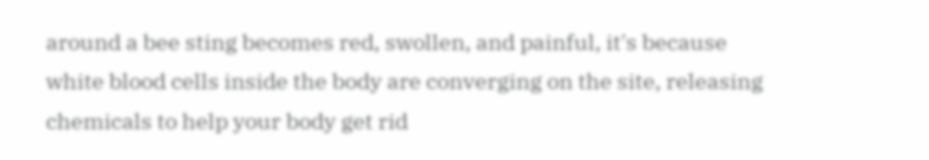around a bee sting becomes red, swollen, and painful, it's because
white blood cells inside the body are converging on the site, releasing
chemicals to help your body get rid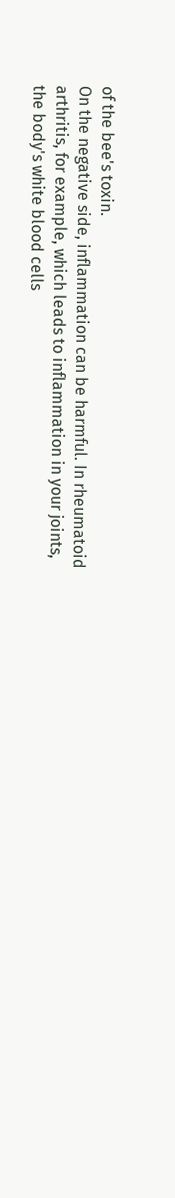of the bee's toxin.
On the negative side, inflammation can be harmful. In rheumatoid
arthritis, for example, which leads to inflammation in your joints,
the body's white blood cells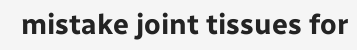mistake joint tissues for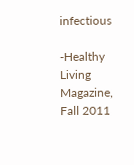infectious

-Healthy Living Magazine, Fall 2011